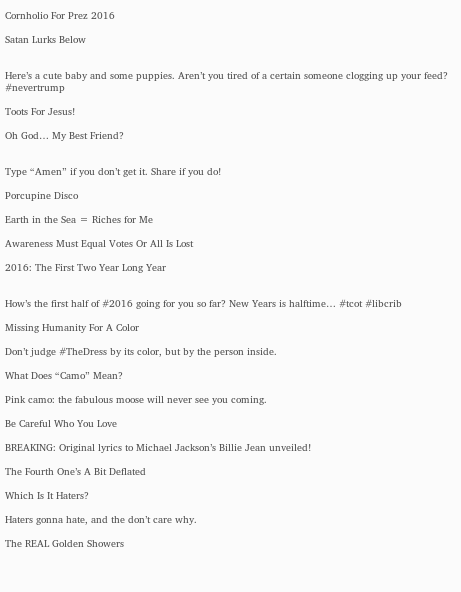Cornholio For Prez 2016

Satan Lurks Below


Here’s a cute baby and some puppies. Aren’t you tired of a certain someone clogging up your feed? #nevertrump

Toots For Jesus!

Oh God… My Best Friend?


Type “Amen” if you don’t get it. Share if you do!

Porcupine Disco

Earth in the Sea = Riches for Me

Awareness Must Equal Votes Or All Is Lost

2016: The First Two Year Long Year


How’s the first half of #2016 going for you so far? New Years is halftime… #tcot #libcrib

Missing Humanity For A Color

Don’t judge #TheDress by its color, but by the person inside.

What Does “Camo” Mean?

Pink camo: the fabulous moose will never see you coming.

Be Careful Who You Love

BREAKING: Original lyrics to Michael Jackson’s Billie Jean unveiled!

The Fourth One’s A Bit Deflated

Which Is It Haters?

Haters gonna hate, and the don’t care why.

The REAL Golden Showers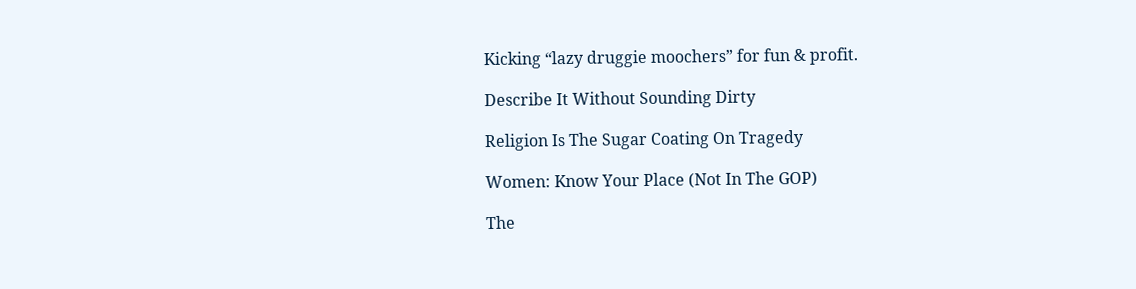Kicking “lazy druggie moochers” for fun & profit.

Describe It Without Sounding Dirty

Religion Is The Sugar Coating On Tragedy

Women: Know Your Place (Not In The GOP)

The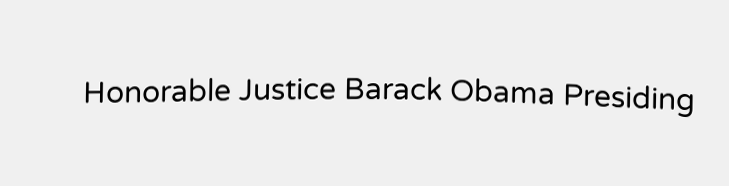Honorable Justice Barack Obama Presiding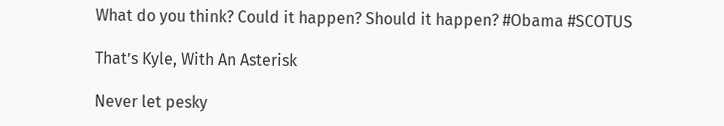What do you think? Could it happen? Should it happen? #Obama #SCOTUS

That’s Kyle, With An Asterisk

Never let pesky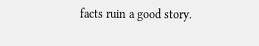facts ruin a good story.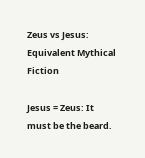Zeus vs Jesus: Equivalent Mythical Fiction

Jesus = Zeus: It must be the beard.